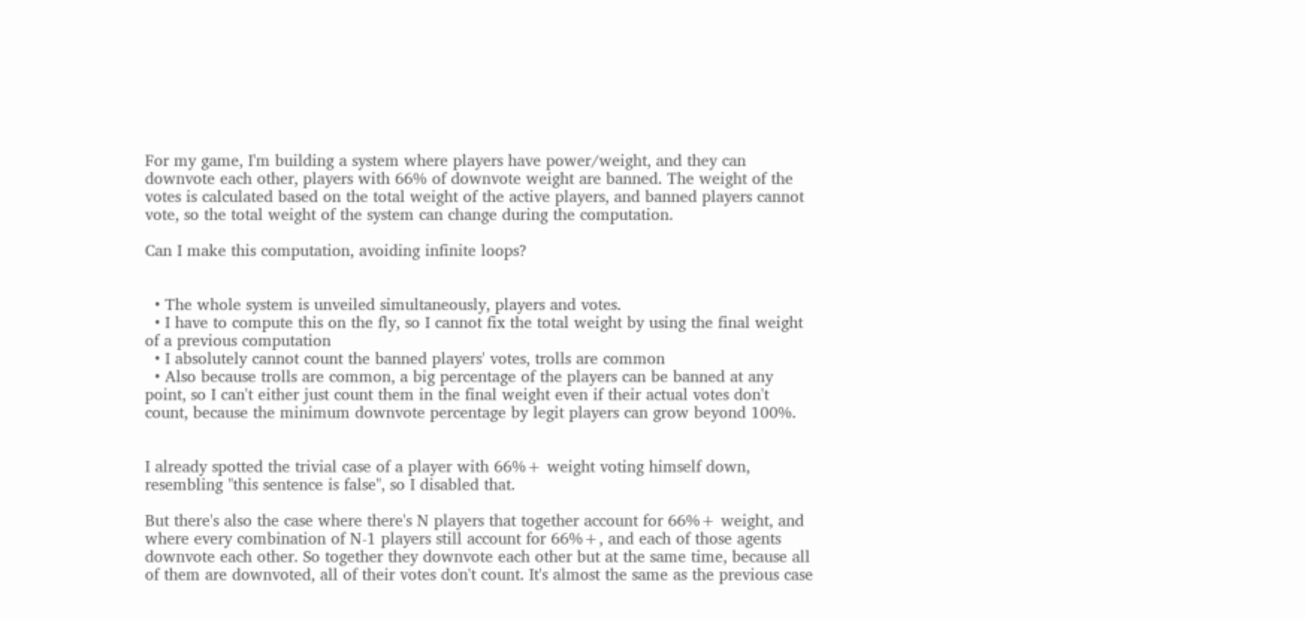For my game, I'm building a system where players have power/weight, and they can downvote each other, players with 66% of downvote weight are banned. The weight of the votes is calculated based on the total weight of the active players, and banned players cannot vote, so the total weight of the system can change during the computation.

Can I make this computation, avoiding infinite loops?


  • The whole system is unveiled simultaneously, players and votes.
  • I have to compute this on the fly, so I cannot fix the total weight by using the final weight of a previous computation
  • I absolutely cannot count the banned players' votes, trolls are common
  • Also because trolls are common, a big percentage of the players can be banned at any point, so I can't either just count them in the final weight even if their actual votes don't count, because the minimum downvote percentage by legit players can grow beyond 100%.


I already spotted the trivial case of a player with 66%+ weight voting himself down, resembling "this sentence is false", so I disabled that.

But there's also the case where there's N players that together account for 66%+ weight, and where every combination of N-1 players still account for 66%+, and each of those agents downvote each other. So together they downvote each other but at the same time, because all of them are downvoted, all of their votes don't count. It's almost the same as the previous case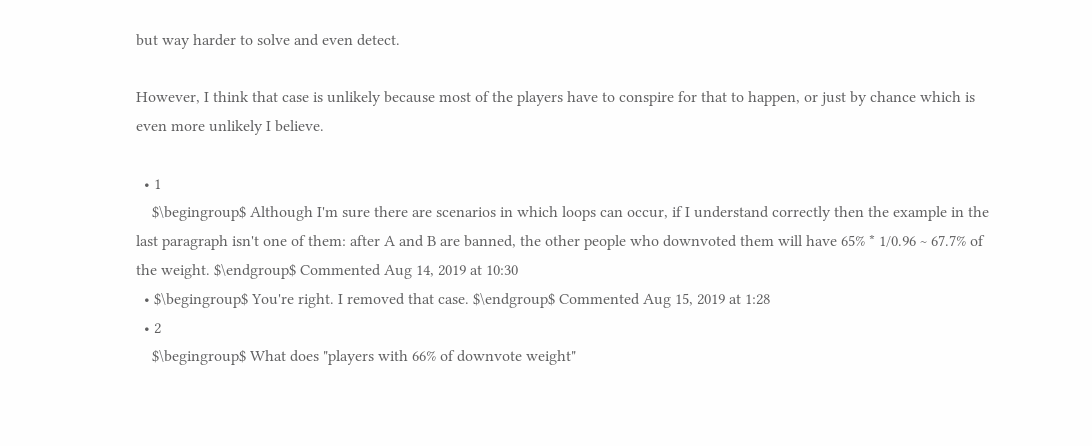but way harder to solve and even detect.

However, I think that case is unlikely because most of the players have to conspire for that to happen, or just by chance which is even more unlikely I believe.

  • 1
    $\begingroup$ Although I'm sure there are scenarios in which loops can occur, if I understand correctly then the example in the last paragraph isn't one of them: after A and B are banned, the other people who downvoted them will have 65% * 1/0.96 ~ 67.7% of the weight. $\endgroup$ Commented Aug 14, 2019 at 10:30
  • $\begingroup$ You're right. I removed that case. $\endgroup$ Commented Aug 15, 2019 at 1:28
  • 2
    $\begingroup$ What does "players with 66% of downvote weight"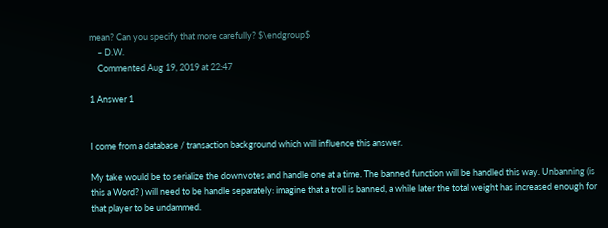mean? Can you specify that more carefully? $\endgroup$
    – D.W.
    Commented Aug 19, 2019 at 22:47

1 Answer 1


I come from a database / transaction background which will influence this answer.

My take would be to serialize the downvotes and handle one at a time. The banned function will be handled this way. Unbanning (is this a Word? ) will need to be handle separately: imagine that a troll is banned, a while later the total weight has increased enough for that player to be undammed.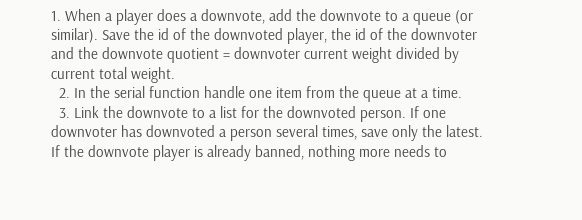1. When a player does a downvote, add the downvote to a queue (or similar). Save the id of the downvoted player, the id of the downvoter and the downvote quotient = downvoter current weight divided by current total weight.
  2. In the serial function handle one item from the queue at a time.
  3. Link the downvote to a list for the downvoted person. If one downvoter has downvoted a person several times, save only the latest. If the downvote player is already banned, nothing more needs to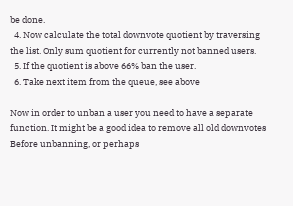be done.
  4. Now calculate the total downvote quotient by traversing the list. Only sum quotient for currently not banned users.
  5. If the quotient is above 66% ban the user.
  6. Take next item from the queue, see above

Now in order to unban a user you need to have a separate function. It might be a good idea to remove all old downvotes Before unbanning, or perhaps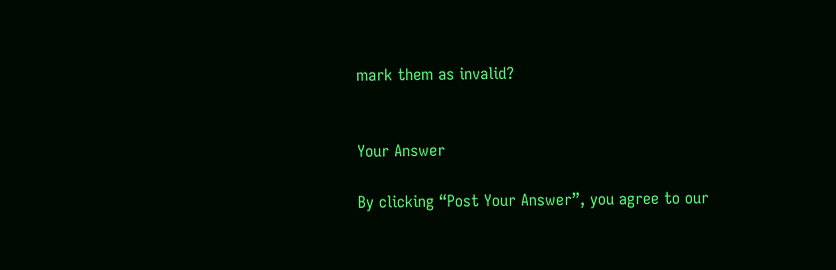mark them as invalid?


Your Answer

By clicking “Post Your Answer”, you agree to our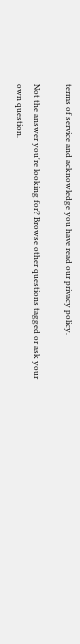terms of service and acknowledge you have read our privacy policy.

Not the answer you're looking for? Browse other questions tagged or ask your own question.